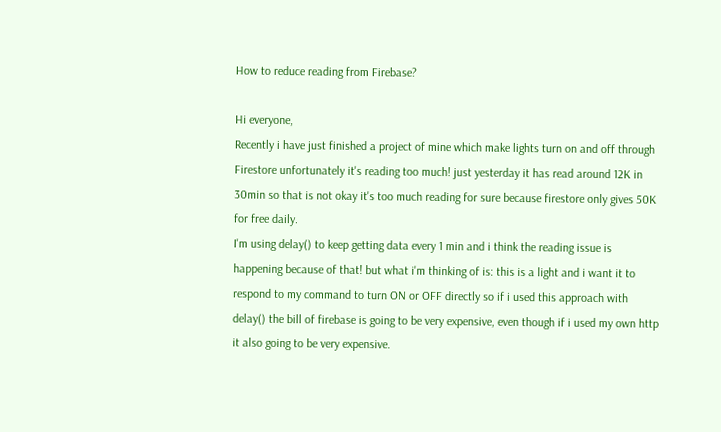How to reduce reading from Firebase?

Hi everyone,
Recently i have just finished a project of mine which make lights turn on and off through Firestore unfortunately it's reading too much! just yesterday it has read around 12K in 30min so that is not okay it's too much reading for sure because firestore only gives 50K for free daily.
I'm using delay() to keep getting data every 1 min and i think the reading issue is happening because of that! but what i'm thinking of is: this is a light and i want it to respond to my command to turn ON or OFF directly so if i used this approach with delay() the bill of firebase is going to be very expensive, even though if i used my own http it also going to be very expensive.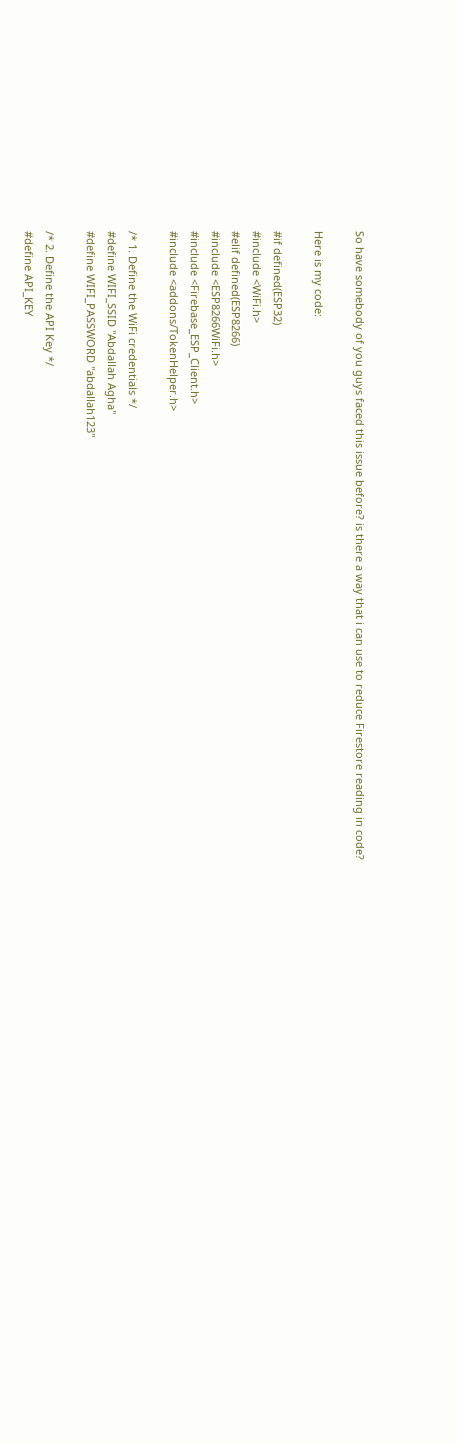So have somebody of you guys faced this issue before? is there a way that i can use to reduce Firestore reading in code?

Here is my code:

#if defined(ESP32)
#include <WiFi.h>
#elif defined(ESP8266)
#include <ESP8266WiFi.h>
#include <Firebase_ESP_Client.h>
#include <addons/TokenHelper.h>

/* 1. Define the WiFi credentials */
#define WIFI_SSID "Abdallah Agha"
#define WIFI_PASSWORD "abdallah123"

/* 2. Define the API Key */
#define API_KEY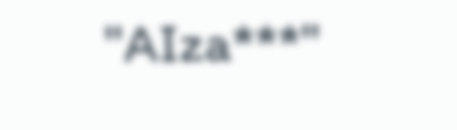"AIza***"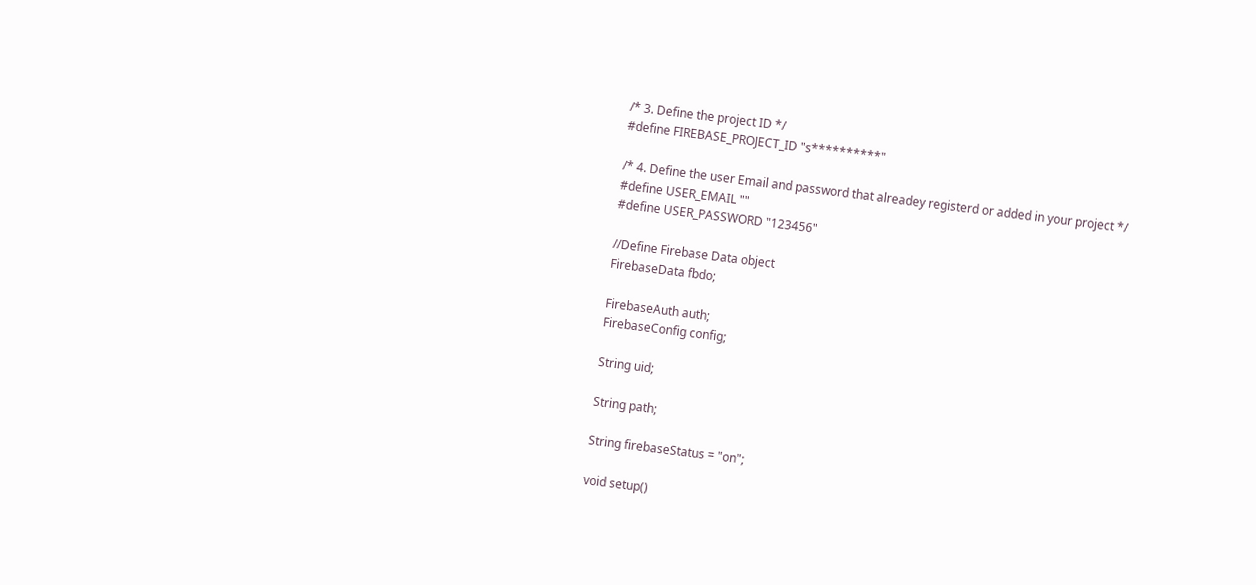/* 3. Define the project ID */
#define FIREBASE_PROJECT_ID "s**********"

/* 4. Define the user Email and password that alreadey registerd or added in your project */
#define USER_EMAIL ""
#define USER_PASSWORD "123456"

//Define Firebase Data object
FirebaseData fbdo;

FirebaseAuth auth;
FirebaseConfig config;

String uid;

String path;

String firebaseStatus = "on";

void setup()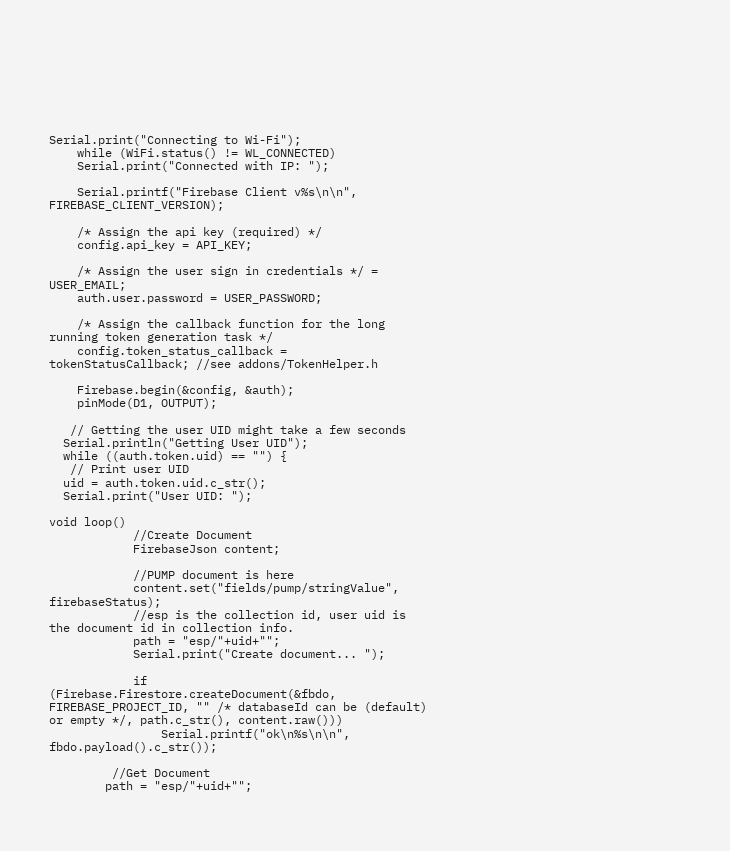Serial.print("Connecting to Wi-Fi");
    while (WiFi.status() != WL_CONNECTED)
    Serial.print("Connected with IP: ");

    Serial.printf("Firebase Client v%s\n\n", FIREBASE_CLIENT_VERSION);

    /* Assign the api key (required) */
    config.api_key = API_KEY;

    /* Assign the user sign in credentials */ = USER_EMAIL;
    auth.user.password = USER_PASSWORD;

    /* Assign the callback function for the long running token generation task */
    config.token_status_callback = tokenStatusCallback; //see addons/TokenHelper.h

    Firebase.begin(&config, &auth);
    pinMode(D1, OUTPUT);

   // Getting the user UID might take a few seconds
  Serial.println("Getting User UID");
  while ((auth.token.uid) == "") {
   // Print user UID
  uid = auth.token.uid.c_str();
  Serial.print("User UID: ");

void loop()
            //Create Document
            FirebaseJson content;

            //PUMP document is here
            content.set("fields/pump/stringValue", firebaseStatus);
            //esp is the collection id, user uid is the document id in collection info.
            path = "esp/"+uid+"";
            Serial.print("Create document... ");

            if (Firebase.Firestore.createDocument(&fbdo, FIREBASE_PROJECT_ID, "" /* databaseId can be (default) or empty */, path.c_str(), content.raw()))
                Serial.printf("ok\n%s\n\n", fbdo.payload().c_str());

         //Get Document
        path = "esp/"+uid+"";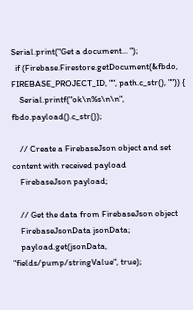Serial.print("Get a document... ");
  if (Firebase.Firestore.getDocument(&fbdo, FIREBASE_PROJECT_ID, "", path.c_str(), "")) {
    Serial.printf("ok\n%s\n\n", fbdo.payload().c_str());

    // Create a FirebaseJson object and set content with received payload
    FirebaseJson payload;

    // Get the data from FirebaseJson object
    FirebaseJsonData jsonData;
    payload.get(jsonData, "fields/pump/stringValue", true);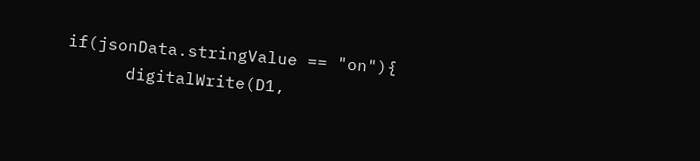if(jsonData.stringValue == "on"){
      digitalWrite(D1,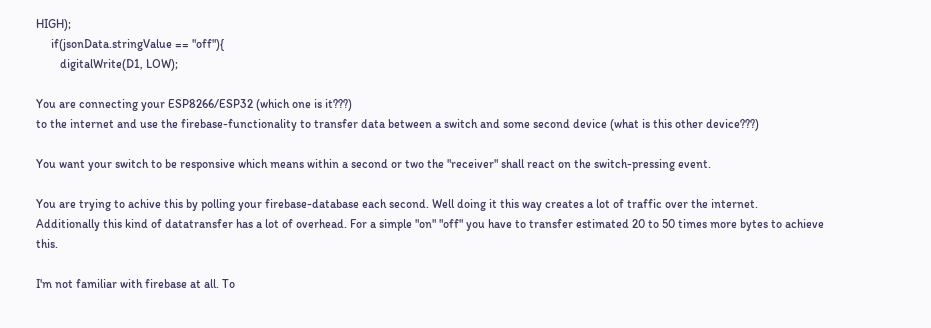HIGH);
     if(jsonData.stringValue == "off"){
        digitalWrite(D1, LOW);

You are connecting your ESP8266/ESP32 (which one is it???)
to the internet and use the firebase-functionality to transfer data between a switch and some second device (what is this other device???)

You want your switch to be responsive which means within a second or two the "receiver" shall react on the switch-pressing event.

You are trying to achive this by polling your firebase-database each second. Well doing it this way creates a lot of traffic over the internet. Additionally this kind of datatransfer has a lot of overhead. For a simple "on" "off" you have to transfer estimated 20 to 50 times more bytes to achieve this.

I'm not familiar with firebase at all. To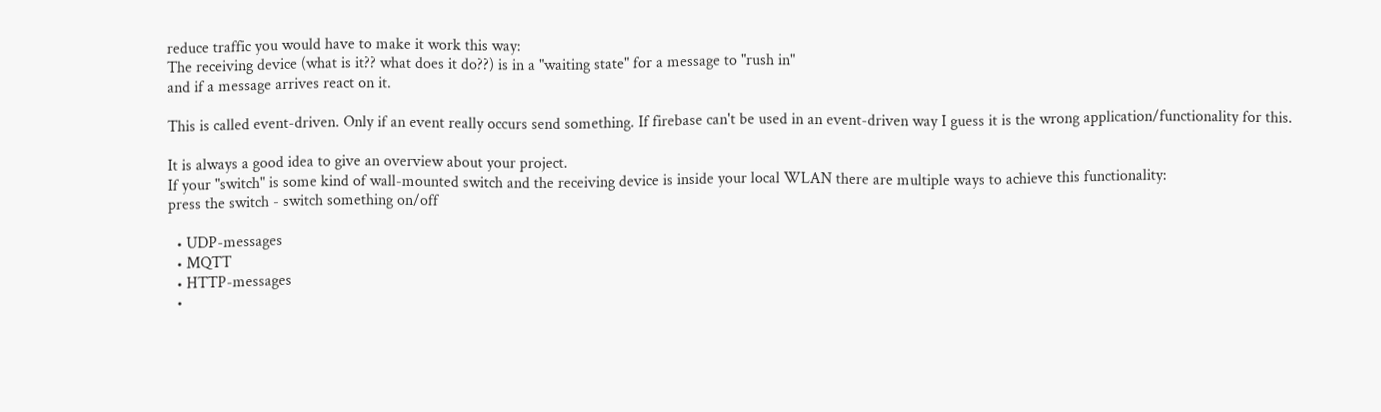reduce traffic you would have to make it work this way:
The receiving device (what is it?? what does it do??) is in a "waiting state" for a message to "rush in"
and if a message arrives react on it.

This is called event-driven. Only if an event really occurs send something. If firebase can't be used in an event-driven way I guess it is the wrong application/functionality for this.

It is always a good idea to give an overview about your project.
If your "switch" is some kind of wall-mounted switch and the receiving device is inside your local WLAN there are multiple ways to achieve this functionality:
press the switch - switch something on/off

  • UDP-messages
  • MQTT
  • HTTP-messages
  •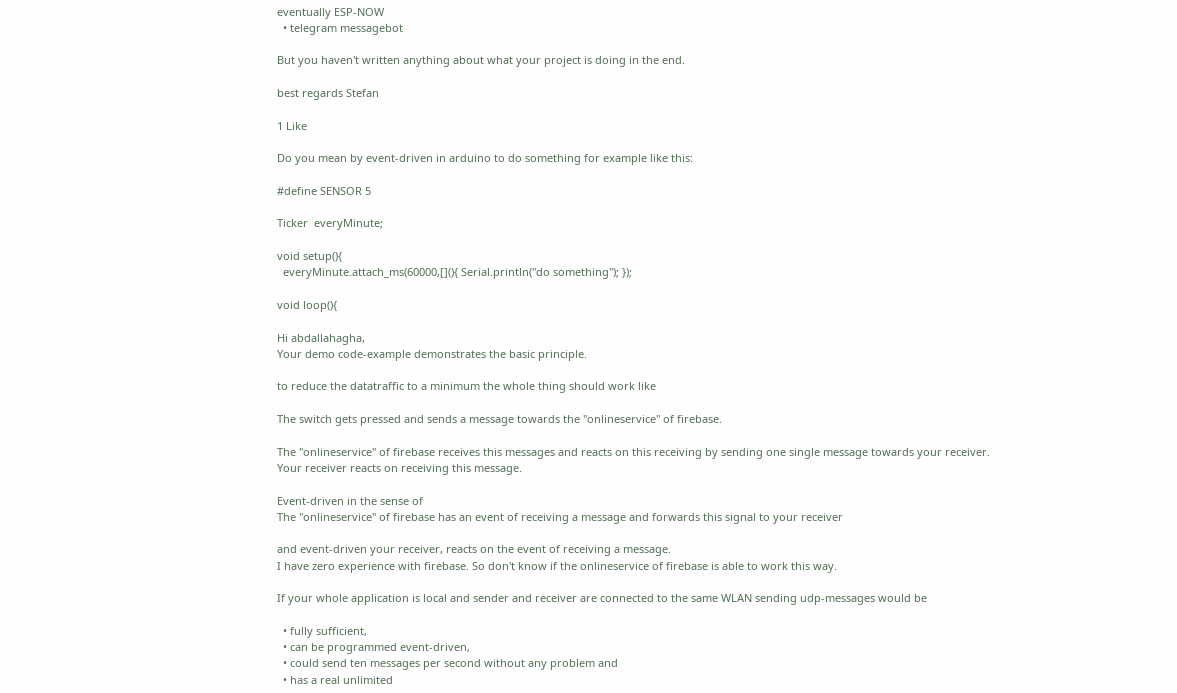eventually ESP-NOW
  • telegram messagebot

But you haven't written anything about what your project is doing in the end.

best regards Stefan

1 Like

Do you mean by event-driven in arduino to do something for example like this:

#define SENSOR 5

Ticker  everyMinute;

void setup(){
  everyMinute.attach_ms(60000,[](){ Serial.println("do something"); });

void loop(){

Hi abdallahagha,
Your demo code-example demonstrates the basic principle.

to reduce the datatraffic to a minimum the whole thing should work like

The switch gets pressed and sends a message towards the "onlineservice" of firebase.

The "onlineservice" of firebase receives this messages and reacts on this receiving by sending one single message towards your receiver.
Your receiver reacts on receiving this message.

Event-driven in the sense of
The "onlineservice" of firebase has an event of receiving a message and forwards this signal to your receiver

and event-driven your receiver, reacts on the event of receiving a message.
I have zero experience with firebase. So don't know if the onlineservice of firebase is able to work this way.

If your whole application is local and sender and receiver are connected to the same WLAN sending udp-messages would be

  • fully sufficient,
  • can be programmed event-driven,
  • could send ten messages per second without any problem and
  • has a real unlimited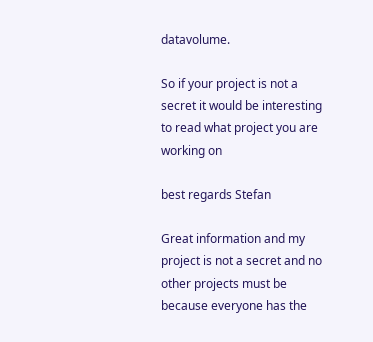datavolume.

So if your project is not a secret it would be interesting to read what project you are working on

best regards Stefan

Great information and my project is not a secret and no other projects must be because everyone has the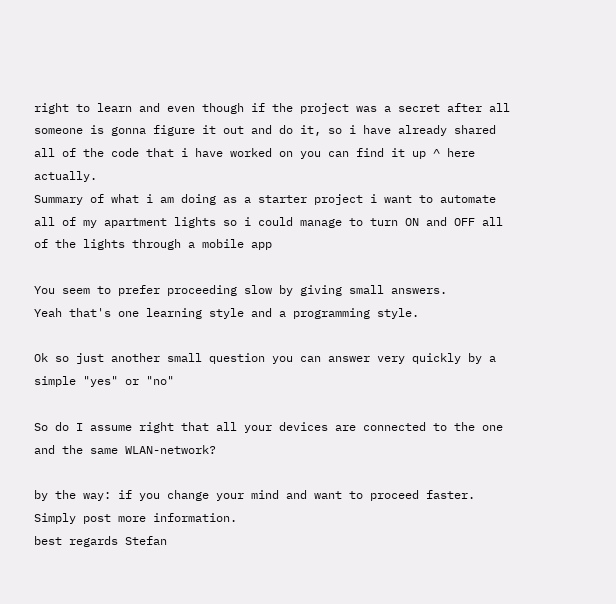right to learn and even though if the project was a secret after all someone is gonna figure it out and do it, so i have already shared all of the code that i have worked on you can find it up ^ here actually.
Summary of what i am doing as a starter project i want to automate all of my apartment lights so i could manage to turn ON and OFF all of the lights through a mobile app

You seem to prefer proceeding slow by giving small answers.
Yeah that's one learning style and a programming style.

Ok so just another small question you can answer very quickly by a simple "yes" or "no"

So do I assume right that all your devices are connected to the one and the same WLAN-network?

by the way: if you change your mind and want to proceed faster. Simply post more information.
best regards Stefan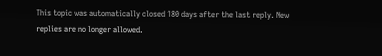This topic was automatically closed 180 days after the last reply. New replies are no longer allowed.